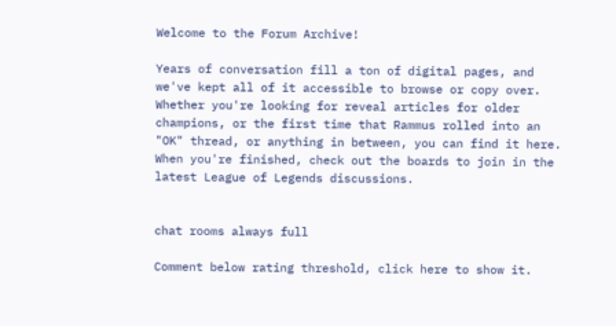Welcome to the Forum Archive!

Years of conversation fill a ton of digital pages, and we've kept all of it accessible to browse or copy over. Whether you're looking for reveal articles for older champions, or the first time that Rammus rolled into an "OK" thread, or anything in between, you can find it here. When you're finished, check out the boards to join in the latest League of Legends discussions.


chat rooms always full

Comment below rating threshold, click here to show it.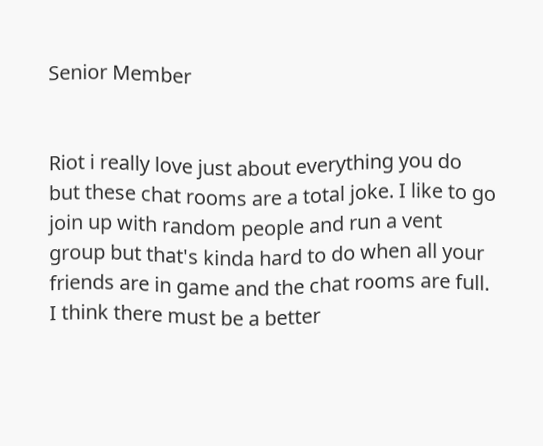Senior Member


Riot i really love just about everything you do but these chat rooms are a total joke. I like to go join up with random people and run a vent group but that's kinda hard to do when all your friends are in game and the chat rooms are full. I think there must be a better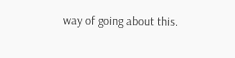way of going about this.